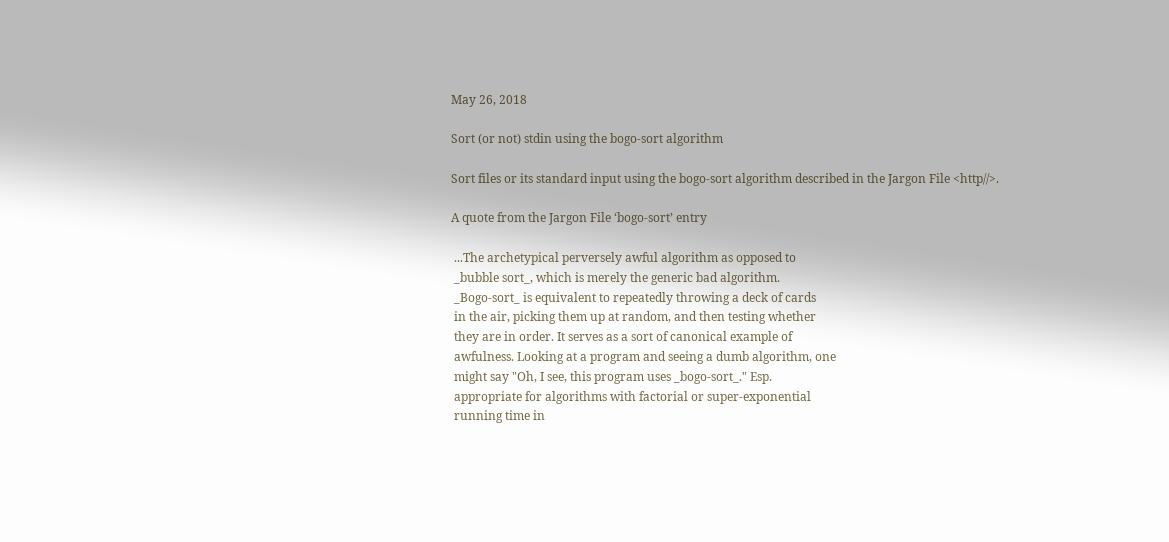May 26, 2018

Sort (or not) stdin using the bogo-sort algorithm

Sort files or its standard input using the bogo-sort algorithm described in the Jargon File <http//>.

A quote from the Jargon File ‘bogo-sort’ entry

 ...The archetypical perversely awful algorithm as opposed to
 _bubble sort_, which is merely the generic bad algorithm.
 _Bogo-sort_ is equivalent to repeatedly throwing a deck of cards
 in the air, picking them up at random, and then testing whether
 they are in order. It serves as a sort of canonical example of
 awfulness. Looking at a program and seeing a dumb algorithm, one
 might say "Oh, I see, this program uses _bogo-sort_." Esp.
 appropriate for algorithms with factorial or super-exponential
 running time in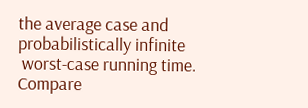the average case and probabilistically infinite
 worst-case running time. Compare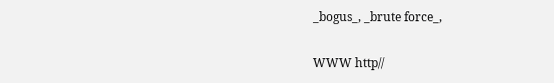_bogus_, _brute force_,

WWW http//